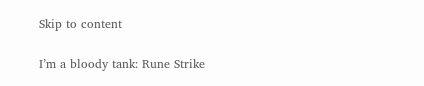Skip to content

I’m a bloody tank: Rune Strike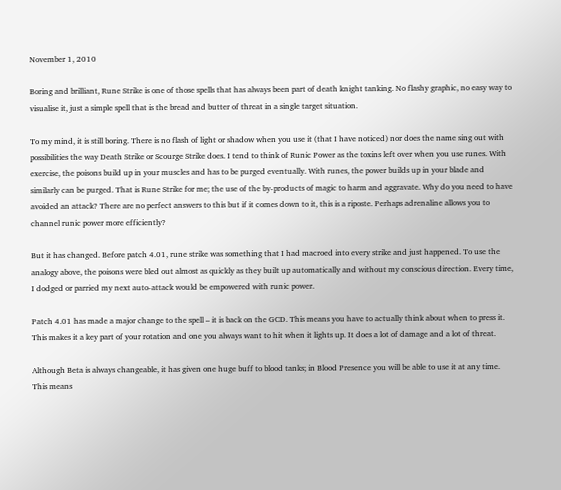November 1, 2010

Boring and brilliant, Rune Strike is one of those spells that has always been part of death knight tanking. No flashy graphic, no easy way to visualise it, just a simple spell that is the bread and butter of threat in a single target situation.

To my mind, it is still boring. There is no flash of light or shadow when you use it (that I have noticed) nor does the name sing out with possibilities the way Death Strike or Scourge Strike does. I tend to think of Runic Power as the toxins left over when you use runes. With exercise, the poisons build up in your muscles and has to be purged eventually. With runes, the power builds up in your blade and similarly can be purged. That is Rune Strike for me; the use of the by-products of magic to harm and aggravate. Why do you need to have avoided an attack? There are no perfect answers to this but if it comes down to it, this is a riposte. Perhaps adrenaline allows you to channel runic power more efficiently?

But it has changed. Before patch 4.01, rune strike was something that I had macroed into every strike and just happened. To use the analogy above, the poisons were bled out almost as quickly as they built up automatically and without my conscious direction. Every time, I dodged or parried my next auto-attack would be empowered with runic power.

Patch 4.01 has made a major change to the spell – it is back on the GCD. This means you have to actually think about when to press it. This makes it a key part of your rotation and one you always want to hit when it lights up. It does a lot of damage and a lot of threat.

Although Beta is always changeable, it has given one huge buff to blood tanks; in Blood Presence you will be able to use it at any time. This means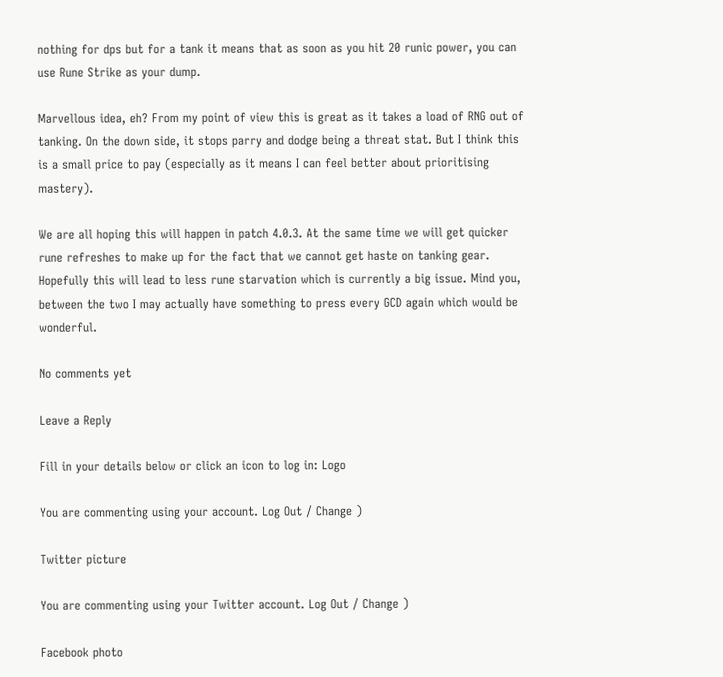nothing for dps but for a tank it means that as soon as you hit 20 runic power, you can use Rune Strike as your dump.

Marvellous idea, eh? From my point of view this is great as it takes a load of RNG out of tanking. On the down side, it stops parry and dodge being a threat stat. But I think this is a small price to pay (especially as it means I can feel better about prioritising mastery).

We are all hoping this will happen in patch 4.0.3. At the same time we will get quicker rune refreshes to make up for the fact that we cannot get haste on tanking gear. Hopefully this will lead to less rune starvation which is currently a big issue. Mind you, between the two I may actually have something to press every GCD again which would be wonderful.

No comments yet

Leave a Reply

Fill in your details below or click an icon to log in: Logo

You are commenting using your account. Log Out / Change )

Twitter picture

You are commenting using your Twitter account. Log Out / Change )

Facebook photo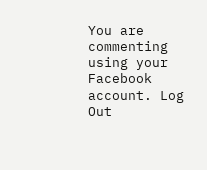You are commenting using your Facebook account. Log Out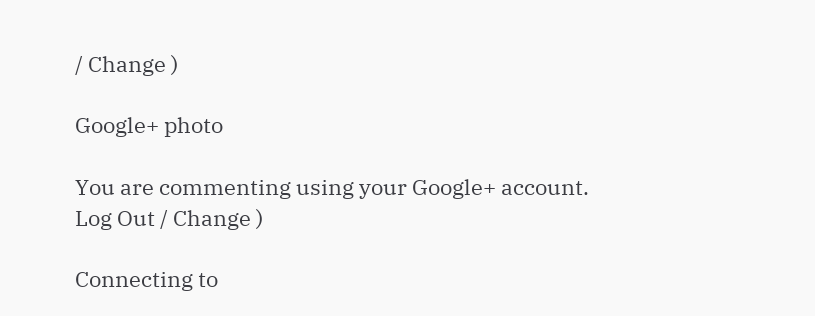/ Change )

Google+ photo

You are commenting using your Google+ account. Log Out / Change )

Connecting to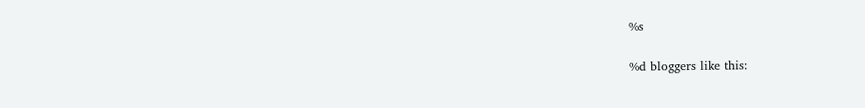%s

%d bloggers like this: